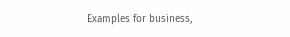Examples for business,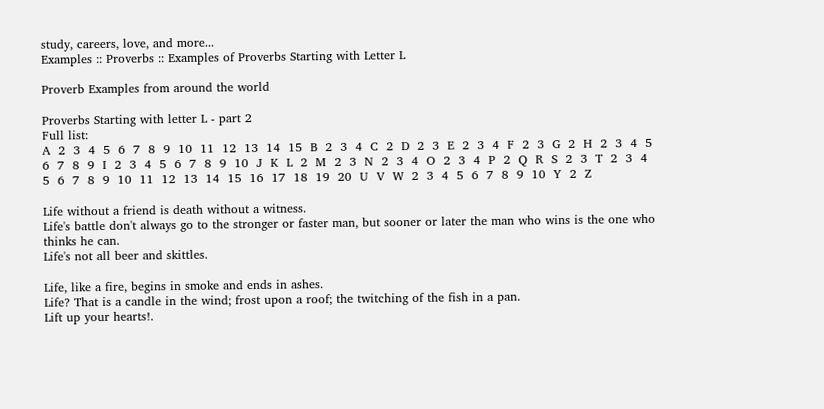study, careers, love, and more...
Examples :: Proverbs :: Examples of Proverbs Starting with Letter L

Proverb Examples from around the world

Proverbs Starting with letter L - part 2
Full list:
A  2  3  4  5  6  7  8  9  10  11  12  13  14  15  B  2  3  4  C  2  D  2  3  E  2  3  4  F  2  3  G  2  H  2  3  4  5  6  7  8  9  I  2  3  4  5  6  7  8  9  10  J  K  L  2  M  2  3  N  2  3  4  O  2  3  4  P  2  Q  R  S  2  3  T  2  3  4  5  6  7  8  9  10  11  12  13  14  15  16  17  18  19  20  U  V  W  2  3  4  5  6  7  8  9  10  Y  2  Z

Life without a friend is death without a witness.
Life's battle don't always go to the stronger or faster man, but sooner or later the man who wins is the one who thinks he can.
Life's not all beer and skittles.

Life, like a fire, begins in smoke and ends in ashes.
Life? That is a candle in the wind; frost upon a roof; the twitching of the fish in a pan.
Lift up your hearts!.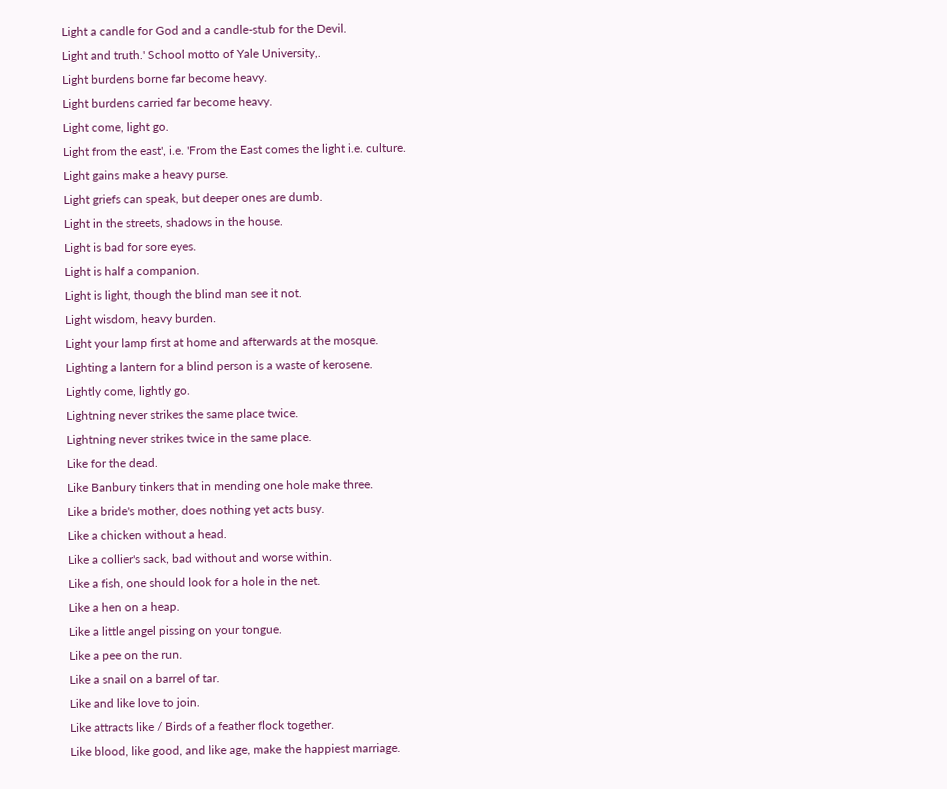Light a candle for God and a candle-stub for the Devil.
Light and truth.' School motto of Yale University,.
Light burdens borne far become heavy.
Light burdens carried far become heavy.
Light come, light go.
Light from the east', i.e. 'From the East comes the light i.e. culture.
Light gains make a heavy purse.
Light griefs can speak, but deeper ones are dumb.
Light in the streets, shadows in the house.
Light is bad for sore eyes.
Light is half a companion.
Light is light, though the blind man see it not.
Light wisdom, heavy burden.
Light your lamp first at home and afterwards at the mosque.
Lighting a lantern for a blind person is a waste of kerosene.
Lightly come, lightly go.
Lightning never strikes the same place twice.
Lightning never strikes twice in the same place.
Like for the dead.
Like Banbury tinkers that in mending one hole make three.
Like a bride's mother, does nothing yet acts busy.
Like a chicken without a head.
Like a collier's sack, bad without and worse within.
Like a fish, one should look for a hole in the net.
Like a hen on a heap.
Like a little angel pissing on your tongue.
Like a pee on the run.
Like a snail on a barrel of tar.
Like and like love to join.
Like attracts like / Birds of a feather flock together.
Like blood, like good, and like age, make the happiest marriage.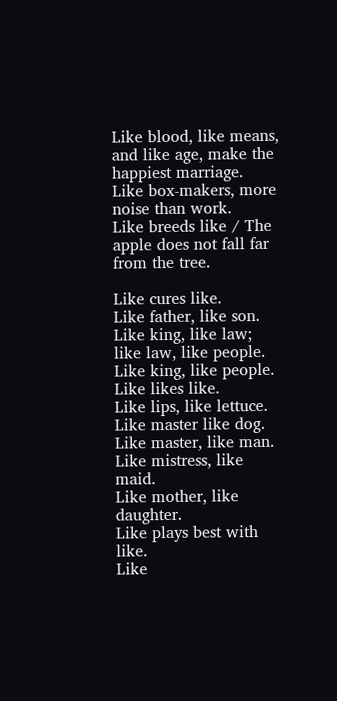Like blood, like means, and like age, make the happiest marriage.
Like box-makers, more noise than work.
Like breeds like / The apple does not fall far from the tree.

Like cures like.
Like father, like son.
Like king, like law; like law, like people.
Like king, like people.
Like likes like.
Like lips, like lettuce.
Like master like dog.
Like master, like man.
Like mistress, like maid.
Like mother, like daughter.
Like plays best with like.
Like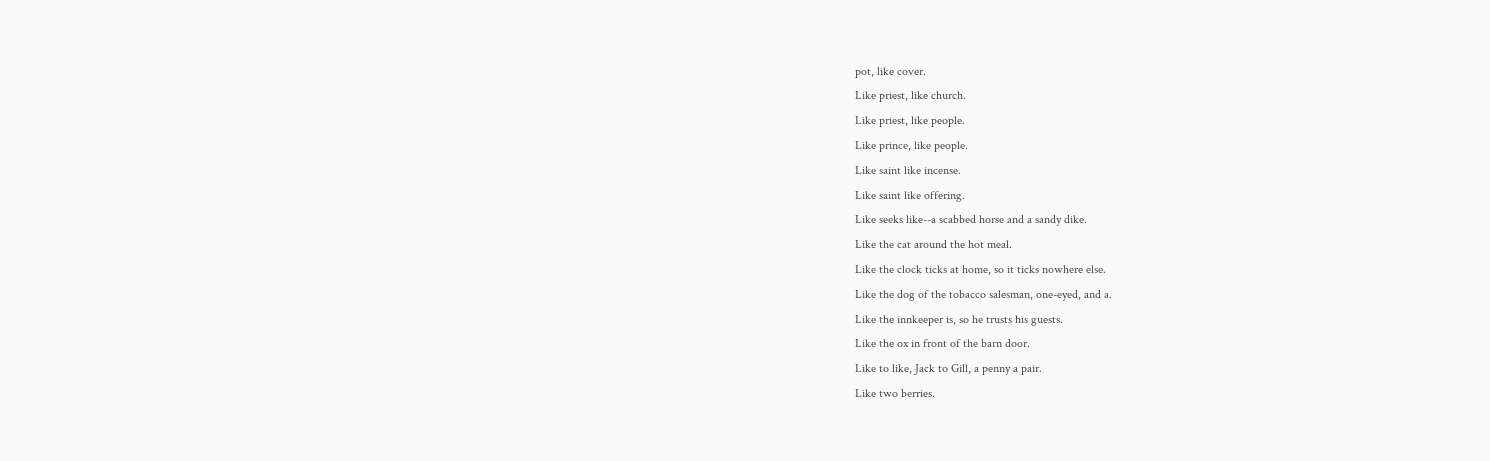pot, like cover.
Like priest, like church.
Like priest, like people.
Like prince, like people.
Like saint like incense.
Like saint like offering.
Like seeks like--a scabbed horse and a sandy dike.
Like the cat around the hot meal.
Like the clock ticks at home, so it ticks nowhere else.
Like the dog of the tobacco salesman, one-eyed, and a.
Like the innkeeper is, so he trusts his guests.
Like the ox in front of the barn door.
Like to like, Jack to Gill, a penny a pair.
Like two berries.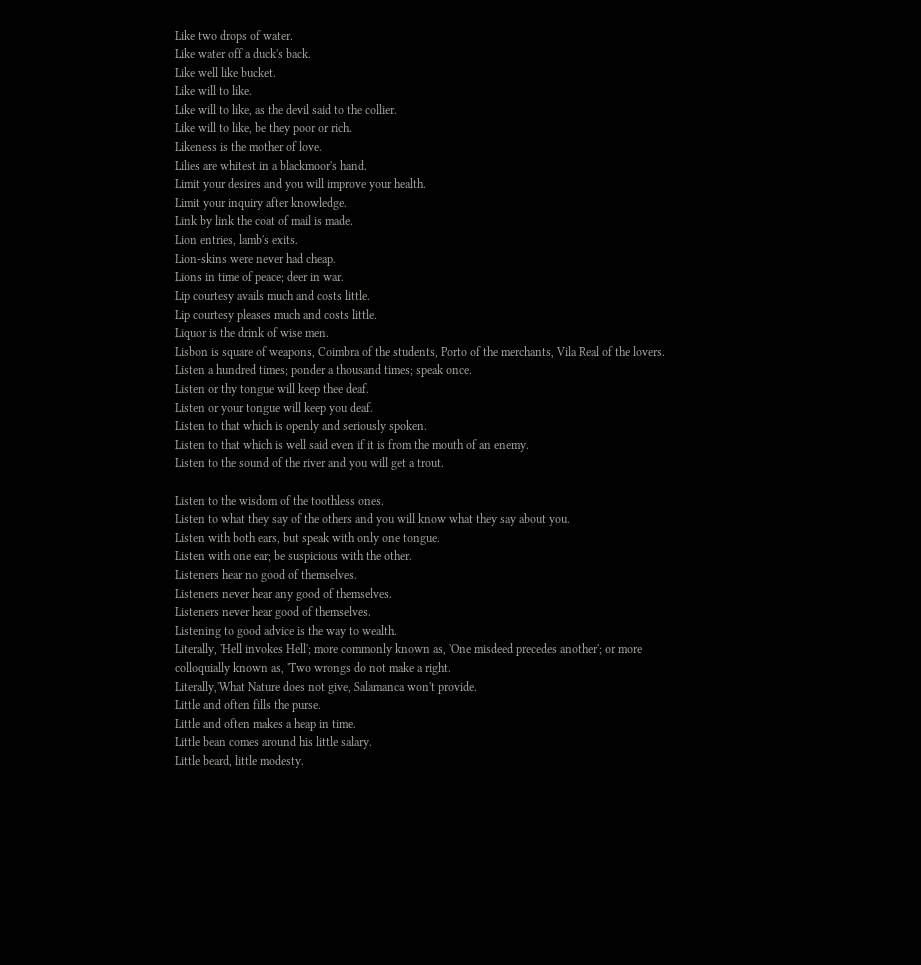Like two drops of water.
Like water off a duck's back.
Like well like bucket.
Like will to like.
Like will to like, as the devil said to the collier.
Like will to like, be they poor or rich.
Likeness is the mother of love.
Lilies are whitest in a blackmoor's hand.
Limit your desires and you will improve your health.
Limit your inquiry after knowledge.
Link by link the coat of mail is made.
Lion entries, lamb's exits.
Lion-skins were never had cheap.
Lions in time of peace; deer in war.
Lip courtesy avails much and costs little.
Lip courtesy pleases much and costs little.
Liquor is the drink of wise men.
Lisbon is square of weapons, Coimbra of the students, Porto of the merchants, Vila Real of the lovers.
Listen a hundred times; ponder a thousand times; speak once.
Listen or thy tongue will keep thee deaf.
Listen or your tongue will keep you deaf.
Listen to that which is openly and seriously spoken.
Listen to that which is well said even if it is from the mouth of an enemy.
Listen to the sound of the river and you will get a trout.

Listen to the wisdom of the toothless ones.
Listen to what they say of the others and you will know what they say about you.
Listen with both ears, but speak with only one tongue.
Listen with one ear; be suspicious with the other.
Listeners hear no good of themselves.
Listeners never hear any good of themselves.
Listeners never hear good of themselves.
Listening to good advice is the way to wealth.
Literally, 'Hell invokes Hell'; more commonly known as, 'One misdeed precedes another'; or more colloquially known as, 'Two wrongs do not make a right.
Literally,'What Nature does not give, Salamanca won't provide.
Little and often fills the purse.
Little and often makes a heap in time.
Little bean comes around his little salary.
Little beard, little modesty.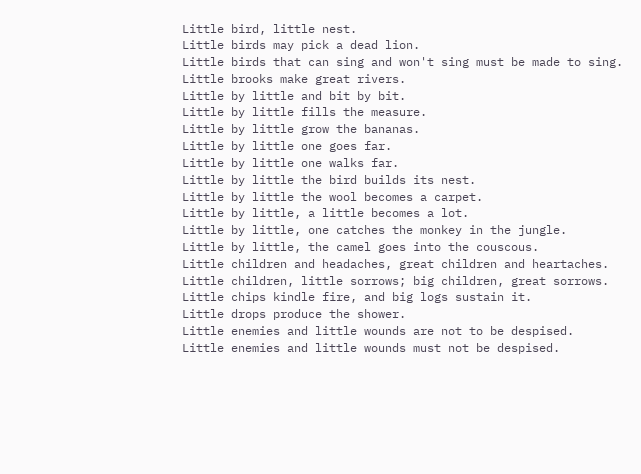Little bird, little nest.
Little birds may pick a dead lion.
Little birds that can sing and won't sing must be made to sing.
Little brooks make great rivers.
Little by little and bit by bit.
Little by little fills the measure.
Little by little grow the bananas.
Little by little one goes far.
Little by little one walks far.
Little by little the bird builds its nest.
Little by little the wool becomes a carpet.
Little by little, a little becomes a lot.
Little by little, one catches the monkey in the jungle.
Little by little, the camel goes into the couscous.
Little children and headaches, great children and heartaches.
Little children, little sorrows; big children, great sorrows.
Little chips kindle fire, and big logs sustain it.
Little drops produce the shower.
Little enemies and little wounds are not to be despised.
Little enemies and little wounds must not be despised.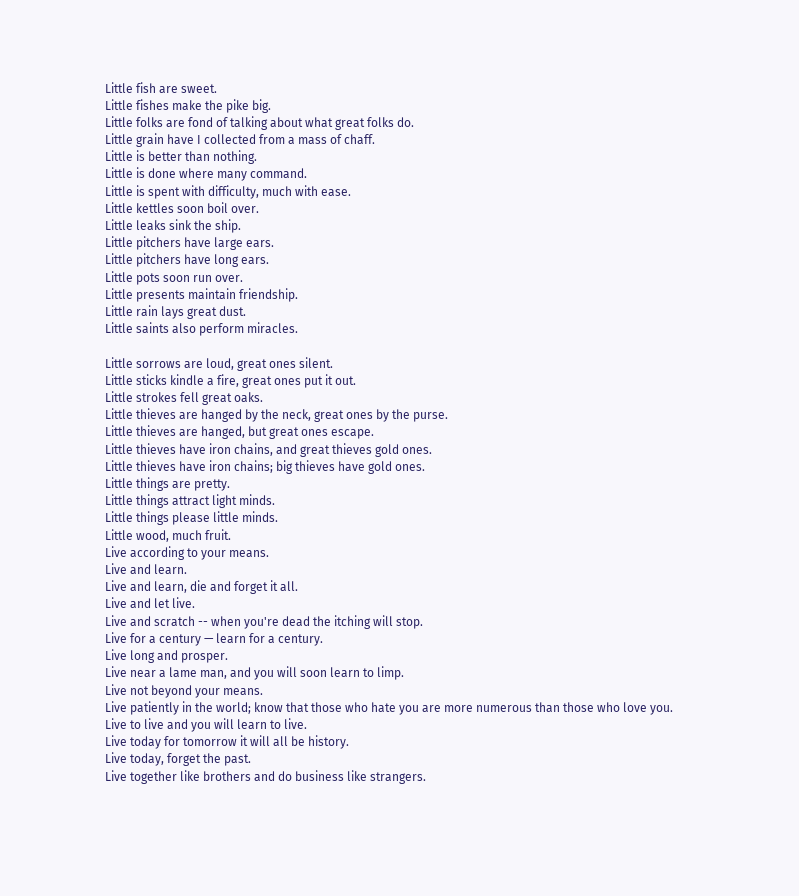Little fish are sweet.
Little fishes make the pike big.
Little folks are fond of talking about what great folks do.
Little grain have I collected from a mass of chaff.
Little is better than nothing.
Little is done where many command.
Little is spent with difficulty, much with ease.
Little kettles soon boil over.
Little leaks sink the ship.
Little pitchers have large ears.
Little pitchers have long ears.
Little pots soon run over.
Little presents maintain friendship.
Little rain lays great dust.
Little saints also perform miracles.

Little sorrows are loud, great ones silent.
Little sticks kindle a fire, great ones put it out.
Little strokes fell great oaks.
Little thieves are hanged by the neck, great ones by the purse.
Little thieves are hanged, but great ones escape.
Little thieves have iron chains, and great thieves gold ones.
Little thieves have iron chains; big thieves have gold ones.
Little things are pretty.
Little things attract light minds.
Little things please little minds.
Little wood, much fruit.
Live according to your means.
Live and learn.
Live and learn, die and forget it all.
Live and let live.
Live and scratch -- when you're dead the itching will stop.
Live for a century — learn for a century.
Live long and prosper.
Live near a lame man, and you will soon learn to limp.
Live not beyond your means.
Live patiently in the world; know that those who hate you are more numerous than those who love you.
Live to live and you will learn to live.
Live today for tomorrow it will all be history.
Live today, forget the past.
Live together like brothers and do business like strangers.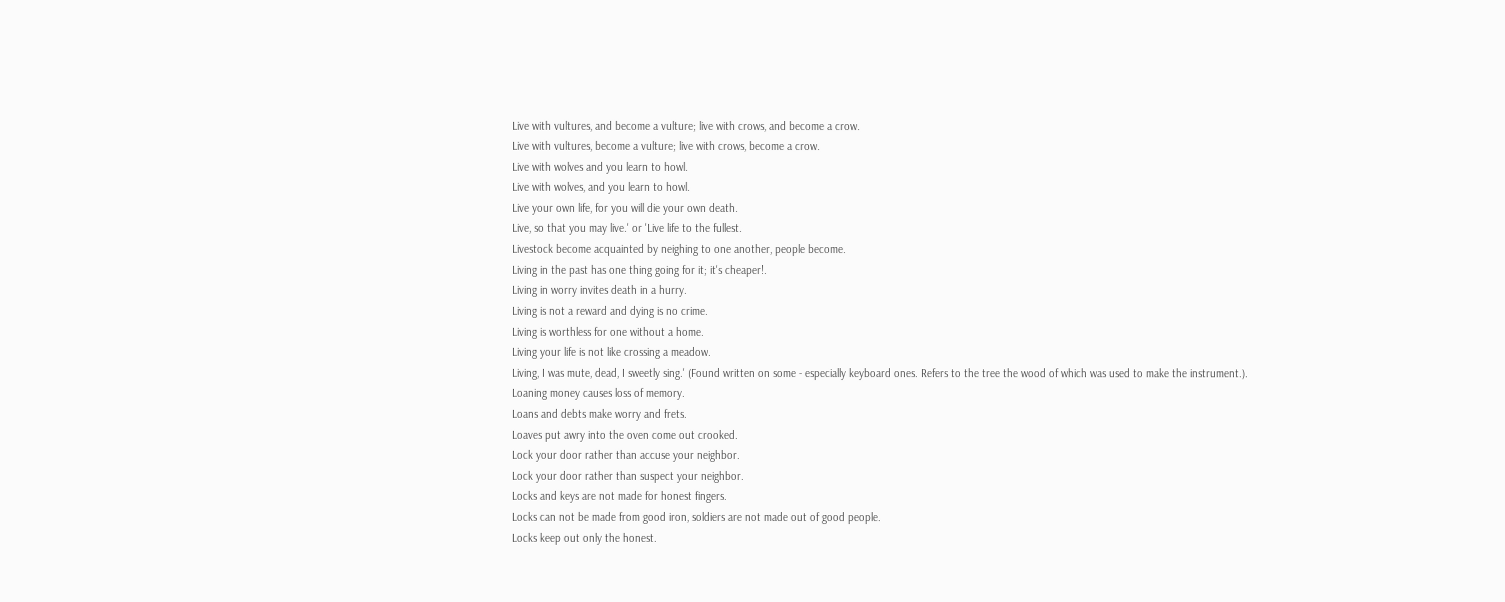Live with vultures, and become a vulture; live with crows, and become a crow.
Live with vultures, become a vulture; live with crows, become a crow.
Live with wolves and you learn to howl.
Live with wolves, and you learn to howl.
Live your own life, for you will die your own death.
Live, so that you may live.' or 'Live life to the fullest.
Livestock become acquainted by neighing to one another, people become.
Living in the past has one thing going for it; it's cheaper!.
Living in worry invites death in a hurry.
Living is not a reward and dying is no crime.
Living is worthless for one without a home.
Living your life is not like crossing a meadow.
Living, I was mute, dead, I sweetly sing.' (Found written on some - especially keyboard ones. Refers to the tree the wood of which was used to make the instrument.).
Loaning money causes loss of memory.
Loans and debts make worry and frets.
Loaves put awry into the oven come out crooked.
Lock your door rather than accuse your neighbor.
Lock your door rather than suspect your neighbor.
Locks and keys are not made for honest fingers.
Locks can not be made from good iron, soldiers are not made out of good people.
Locks keep out only the honest.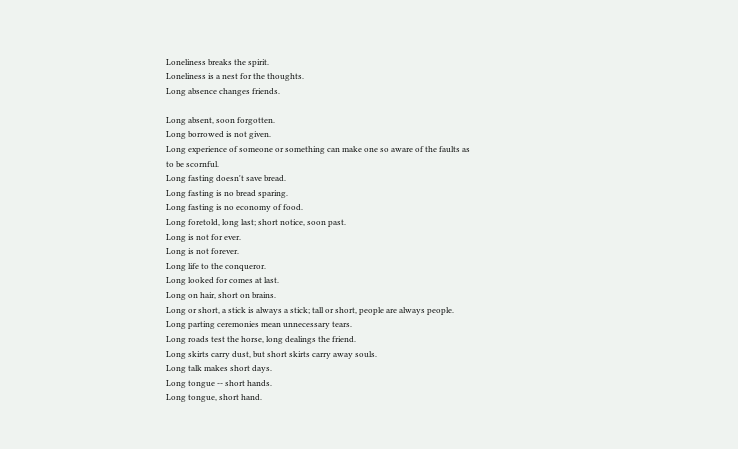Loneliness breaks the spirit.
Loneliness is a nest for the thoughts.
Long absence changes friends.

Long absent, soon forgotten.
Long borrowed is not given.
Long experience of someone or something can make one so aware of the faults as to be scornful.
Long fasting doesn't save bread.
Long fasting is no bread sparing.
Long fasting is no economy of food.
Long foretold, long last; short notice, soon past.
Long is not for ever.
Long is not forever.
Long life to the conqueror.
Long looked for comes at last.
Long on hair, short on brains.
Long or short, a stick is always a stick; tall or short, people are always people.
Long parting ceremonies mean unnecessary tears.
Long roads test the horse, long dealings the friend.
Long skirts carry dust, but short skirts carry away souls.
Long talk makes short days.
Long tongue -- short hands.
Long tongue, short hand.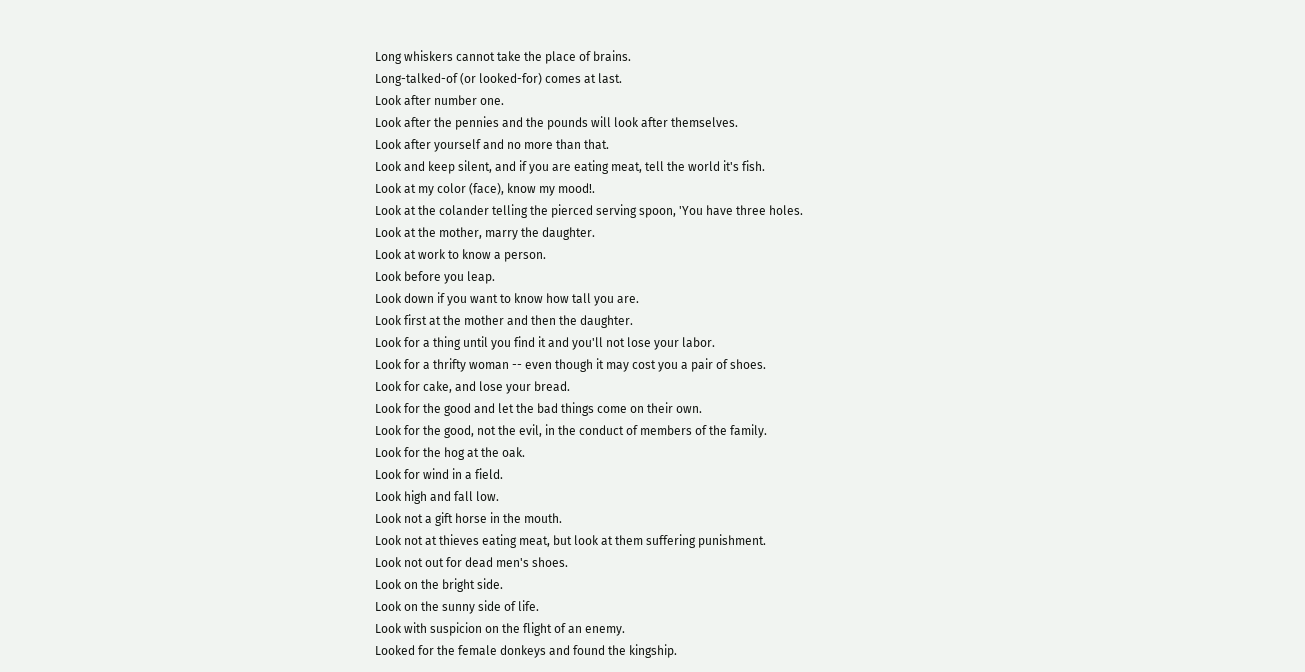Long whiskers cannot take the place of brains.
Long-talked-of (or looked-for) comes at last.
Look after number one.
Look after the pennies and the pounds will look after themselves.
Look after yourself and no more than that.
Look and keep silent, and if you are eating meat, tell the world it's fish.
Look at my color (face), know my mood!.
Look at the colander telling the pierced serving spoon, 'You have three holes.
Look at the mother, marry the daughter.
Look at work to know a person.
Look before you leap.
Look down if you want to know how tall you are.
Look first at the mother and then the daughter.
Look for a thing until you find it and you'll not lose your labor.
Look for a thrifty woman -- even though it may cost you a pair of shoes.
Look for cake, and lose your bread.
Look for the good and let the bad things come on their own.
Look for the good, not the evil, in the conduct of members of the family.
Look for the hog at the oak.
Look for wind in a field.
Look high and fall low.
Look not a gift horse in the mouth.
Look not at thieves eating meat, but look at them suffering punishment.
Look not out for dead men's shoes.
Look on the bright side.
Look on the sunny side of life.
Look with suspicion on the flight of an enemy.
Looked for the female donkeys and found the kingship.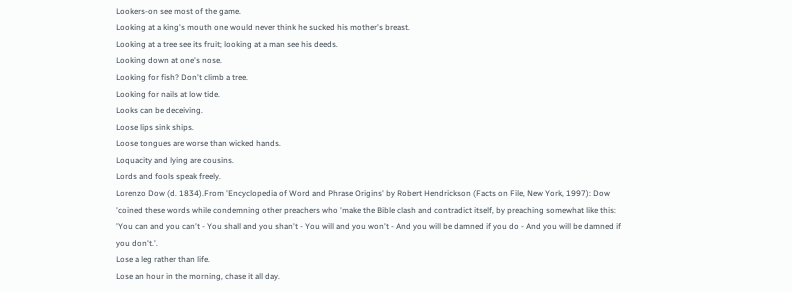Lookers-on see most of the game.
Looking at a king's mouth one would never think he sucked his mother's breast.
Looking at a tree see its fruit; looking at a man see his deeds.
Looking down at one's nose.
Looking for fish? Don't climb a tree.
Looking for nails at low tide.
Looks can be deceiving.
Loose lips sink ships.
Loose tongues are worse than wicked hands.
Loquacity and lying are cousins.
Lords and fools speak freely.
Lorenzo Dow (d. 1834).From 'Encyclopedia of Word and Phrase Origins' by Robert Hendrickson (Facts on File, New York, 1997): Dow 'coined these words while condemning other preachers who 'make the Bible clash and contradict itself, by preaching somewhat like this: 'You can and you can't - You shall and you shan't - You will and you won't - And you will be damned if you do - And you will be damned if you don't.'.
Lose a leg rather than life.
Lose an hour in the morning, chase it all day.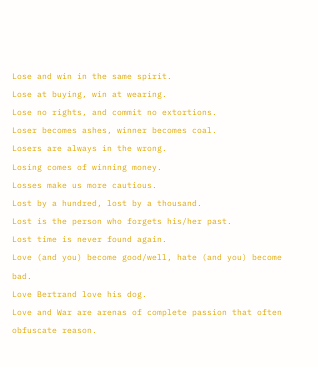Lose and win in the same spirit.
Lose at buying, win at wearing.
Lose no rights, and commit no extortions.
Loser becomes ashes, winner becomes coal.
Losers are always in the wrong.
Losing comes of winning money.
Losses make us more cautious.
Lost by a hundred, lost by a thousand.
Lost is the person who forgets his/her past.
Lost time is never found again.
Love (and you) become good/well, hate (and you) become bad.
Love Bertrand love his dog.
Love and War are arenas of complete passion that often obfuscate reason.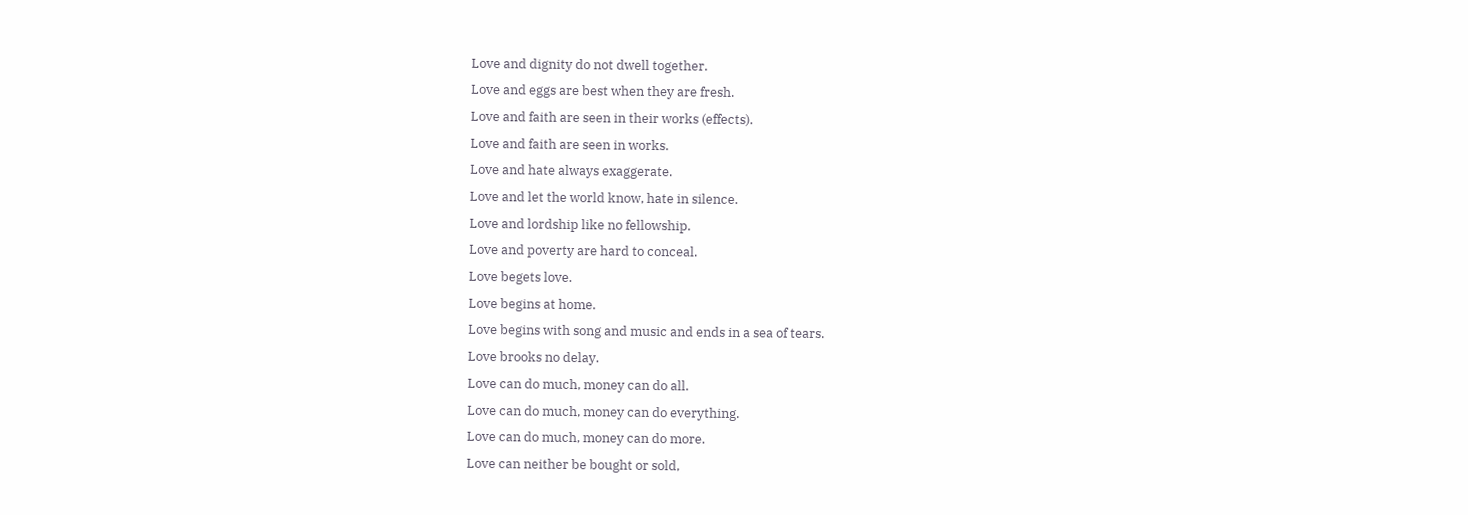Love and dignity do not dwell together.
Love and eggs are best when they are fresh.
Love and faith are seen in their works (effects).
Love and faith are seen in works.
Love and hate always exaggerate.
Love and let the world know, hate in silence.
Love and lordship like no fellowship.
Love and poverty are hard to conceal.
Love begets love.
Love begins at home.
Love begins with song and music and ends in a sea of tears.
Love brooks no delay.
Love can do much, money can do all.
Love can do much, money can do everything.
Love can do much, money can do more.
Love can neither be bought or sold,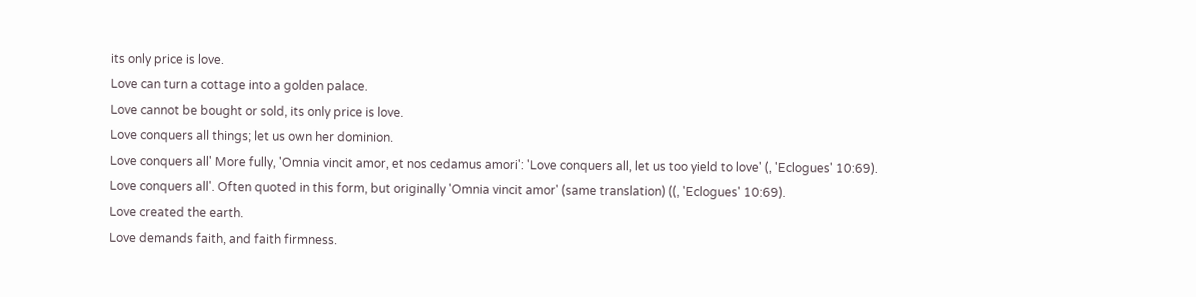its only price is love.
Love can turn a cottage into a golden palace.
Love cannot be bought or sold, its only price is love.
Love conquers all things; let us own her dominion.
Love conquers all' More fully, 'Omnia vincit amor, et nos cedamus amori': 'Love conquers all, let us too yield to love' (, 'Eclogues' 10:69).
Love conquers all'. Often quoted in this form, but originally 'Omnia vincit amor' (same translation) ((, 'Eclogues' 10:69).
Love created the earth.
Love demands faith, and faith firmness.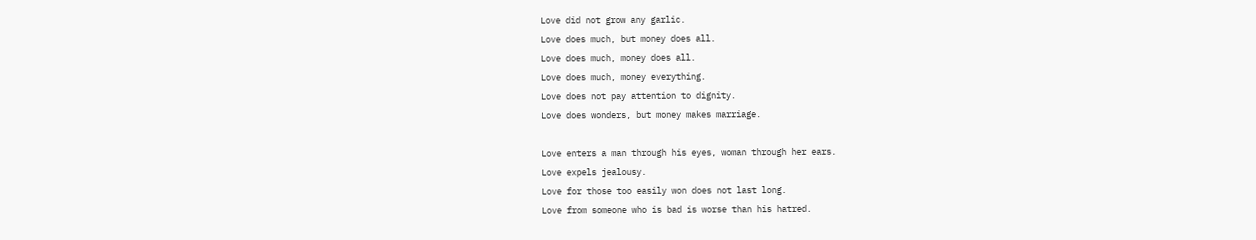Love did not grow any garlic.
Love does much, but money does all.
Love does much, money does all.
Love does much, money everything.
Love does not pay attention to dignity.
Love does wonders, but money makes marriage.

Love enters a man through his eyes, woman through her ears.
Love expels jealousy.
Love for those too easily won does not last long.
Love from someone who is bad is worse than his hatred.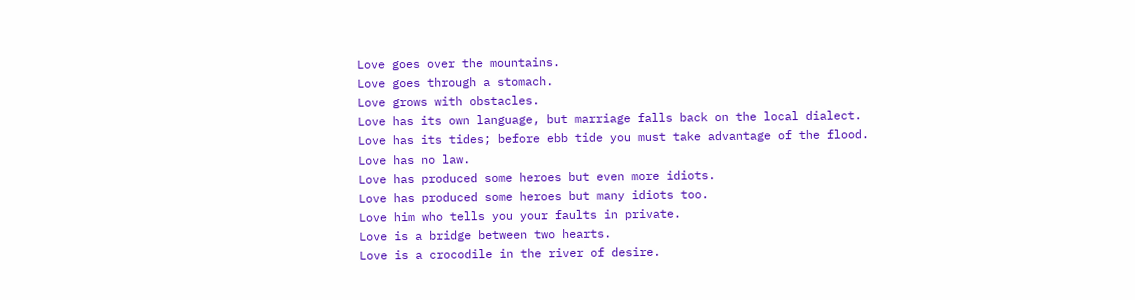Love goes over the mountains.
Love goes through a stomach.
Love grows with obstacles.
Love has its own language, but marriage falls back on the local dialect.
Love has its tides; before ebb tide you must take advantage of the flood.
Love has no law.
Love has produced some heroes but even more idiots.
Love has produced some heroes but many idiots too.
Love him who tells you your faults in private.
Love is a bridge between two hearts.
Love is a crocodile in the river of desire.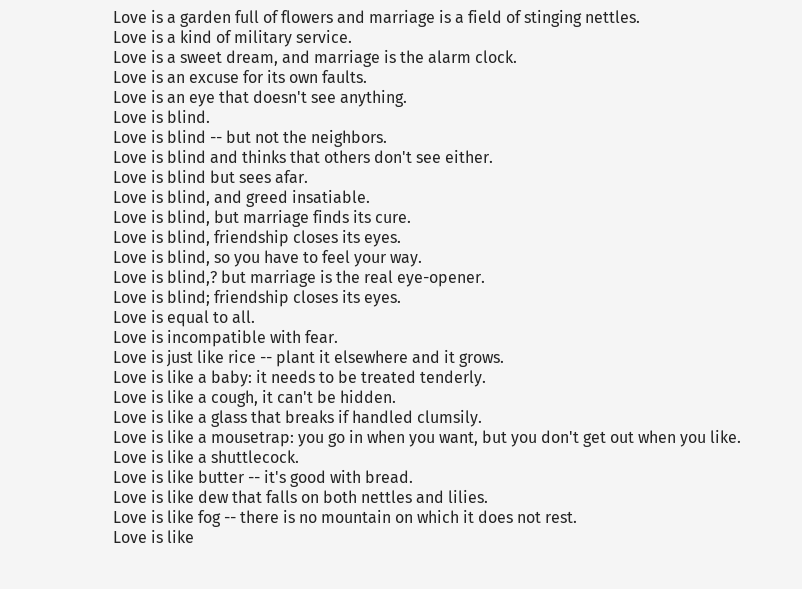Love is a garden full of flowers and marriage is a field of stinging nettles.
Love is a kind of military service.
Love is a sweet dream, and marriage is the alarm clock.
Love is an excuse for its own faults.
Love is an eye that doesn't see anything.
Love is blind.
Love is blind -- but not the neighbors.
Love is blind and thinks that others don't see either.
Love is blind but sees afar.
Love is blind, and greed insatiable.
Love is blind, but marriage finds its cure.
Love is blind, friendship closes its eyes.
Love is blind, so you have to feel your way.
Love is blind,? but marriage is the real eye-opener.
Love is blind; friendship closes its eyes.
Love is equal to all.
Love is incompatible with fear.
Love is just like rice -- plant it elsewhere and it grows.
Love is like a baby: it needs to be treated tenderly.
Love is like a cough, it can't be hidden.
Love is like a glass that breaks if handled clumsily.
Love is like a mousetrap: you go in when you want, but you don't get out when you like.
Love is like a shuttlecock.
Love is like butter -- it's good with bread.
Love is like dew that falls on both nettles and lilies.
Love is like fog -- there is no mountain on which it does not rest.
Love is like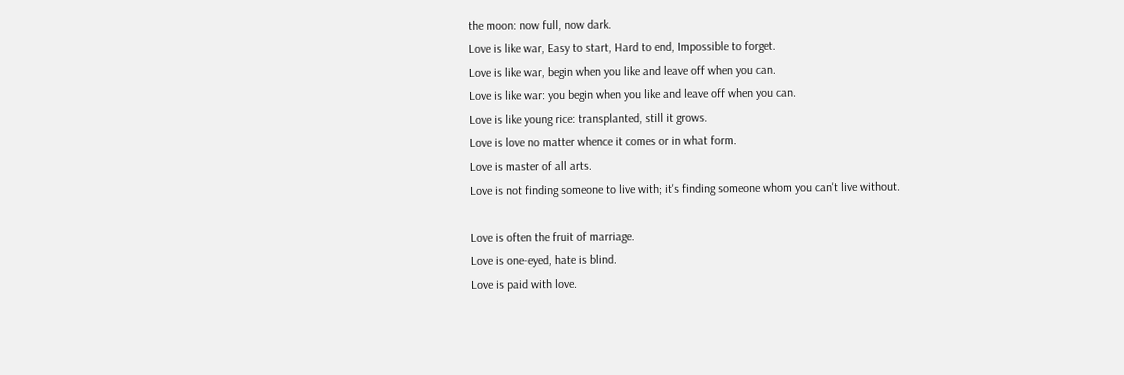the moon: now full, now dark.
Love is like war, Easy to start, Hard to end, Impossible to forget.
Love is like war, begin when you like and leave off when you can.
Love is like war: you begin when you like and leave off when you can.
Love is like young rice: transplanted, still it grows.
Love is love no matter whence it comes or in what form.
Love is master of all arts.
Love is not finding someone to live with; it's finding someone whom you can't live without.

Love is often the fruit of marriage.
Love is one-eyed, hate is blind.
Love is paid with love.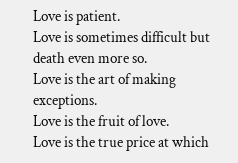Love is patient.
Love is sometimes difficult but death even more so.
Love is the art of making exceptions.
Love is the fruit of love.
Love is the true price at which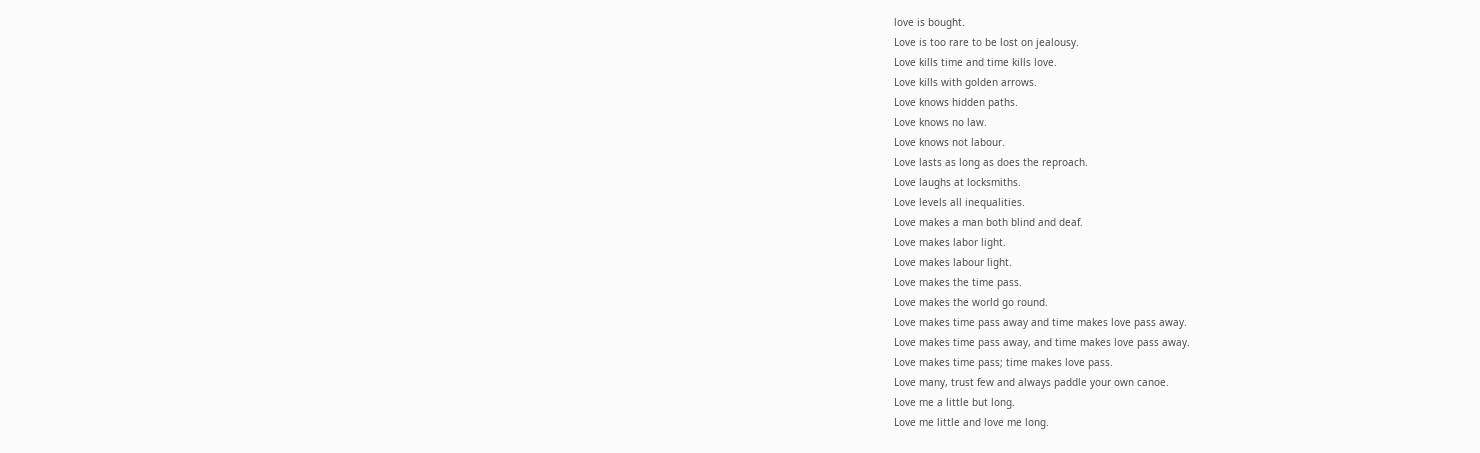love is bought.
Love is too rare to be lost on jealousy.
Love kills time and time kills love.
Love kills with golden arrows.
Love knows hidden paths.
Love knows no law.
Love knows not labour.
Love lasts as long as does the reproach.
Love laughs at locksmiths.
Love levels all inequalities.
Love makes a man both blind and deaf.
Love makes labor light.
Love makes labour light.
Love makes the time pass.
Love makes the world go round.
Love makes time pass away and time makes love pass away.
Love makes time pass away, and time makes love pass away.
Love makes time pass; time makes love pass.
Love many, trust few and always paddle your own canoe.
Love me a little but long.
Love me little and love me long.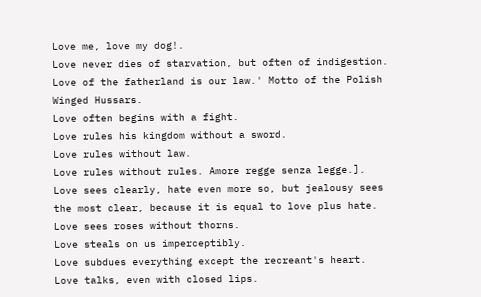Love me, love my dog!.
Love never dies of starvation, but often of indigestion.
Love of the fatherland is our law.' Motto of the Polish Winged Hussars.
Love often begins with a fight.
Love rules his kingdom without a sword.
Love rules without law.
Love rules without rules. Amore regge senza legge.].
Love sees clearly, hate even more so, but jealousy sees the most clear, because it is equal to love plus hate.
Love sees roses without thorns.
Love steals on us imperceptibly.
Love subdues everything except the recreant's heart.
Love talks, even with closed lips.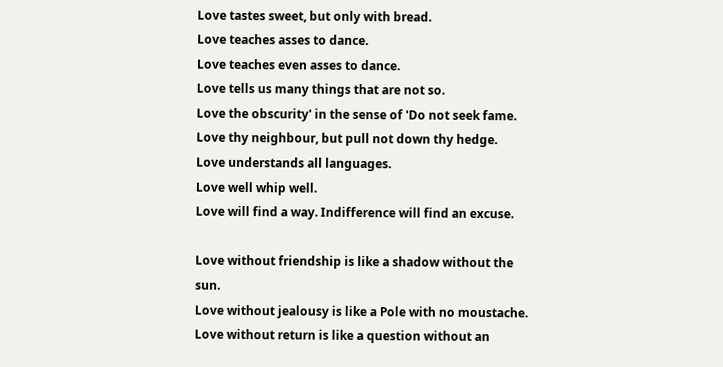Love tastes sweet, but only with bread.
Love teaches asses to dance.
Love teaches even asses to dance.
Love tells us many things that are not so.
Love the obscurity' in the sense of 'Do not seek fame.
Love thy neighbour, but pull not down thy hedge.
Love understands all languages.
Love well whip well.
Love will find a way. Indifference will find an excuse.

Love without friendship is like a shadow without the sun.
Love without jealousy is like a Pole with no moustache.
Love without return is like a question without an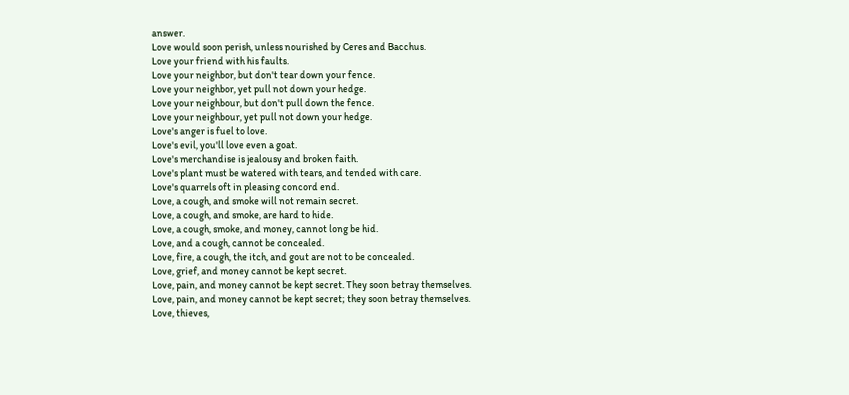answer.
Love would soon perish, unless nourished by Ceres and Bacchus.
Love your friend with his faults.
Love your neighbor, but don't tear down your fence.
Love your neighbor, yet pull not down your hedge.
Love your neighbour, but don't pull down the fence.
Love your neighbour, yet pull not down your hedge.
Love's anger is fuel to love.
Love's evil, you'll love even a goat.
Love's merchandise is jealousy and broken faith.
Love's plant must be watered with tears, and tended with care.
Love's quarrels oft in pleasing concord end.
Love, a cough, and smoke will not remain secret.
Love, a cough, and smoke, are hard to hide.
Love, a cough, smoke, and money, cannot long be hid.
Love, and a cough, cannot be concealed.
Love, fire, a cough, the itch, and gout are not to be concealed.
Love, grief, and money cannot be kept secret.
Love, pain, and money cannot be kept secret. They soon betray themselves.
Love, pain, and money cannot be kept secret; they soon betray themselves.
Love, thieves,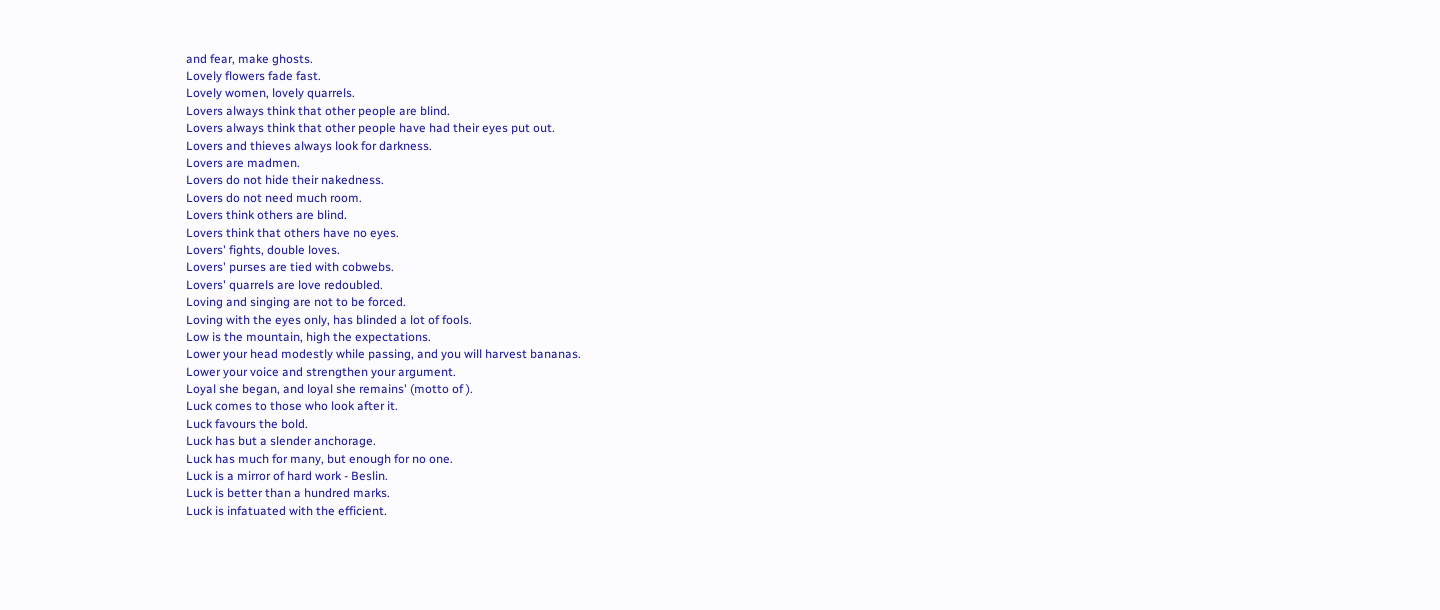and fear, make ghosts.
Lovely flowers fade fast.
Lovely women, lovely quarrels.
Lovers always think that other people are blind.
Lovers always think that other people have had their eyes put out.
Lovers and thieves always look for darkness.
Lovers are madmen.
Lovers do not hide their nakedness.
Lovers do not need much room.
Lovers think others are blind.
Lovers think that others have no eyes.
Lovers' fights, double loves.
Lovers' purses are tied with cobwebs.
Lovers' quarrels are love redoubled.
Loving and singing are not to be forced.
Loving with the eyes only, has blinded a lot of fools.
Low is the mountain, high the expectations.
Lower your head modestly while passing, and you will harvest bananas.
Lower your voice and strengthen your argument.
Loyal she began, and loyal she remains' (motto of ).
Luck comes to those who look after it.
Luck favours the bold.
Luck has but a slender anchorage.
Luck has much for many, but enough for no one.
Luck is a mirror of hard work - Beslin.
Luck is better than a hundred marks.
Luck is infatuated with the efficient.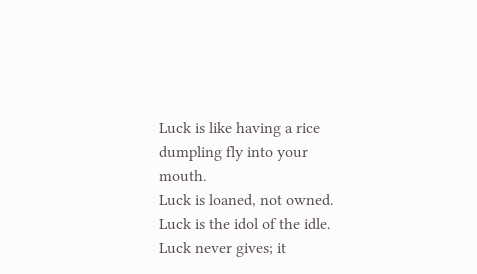Luck is like having a rice dumpling fly into your mouth.
Luck is loaned, not owned.
Luck is the idol of the idle.
Luck never gives; it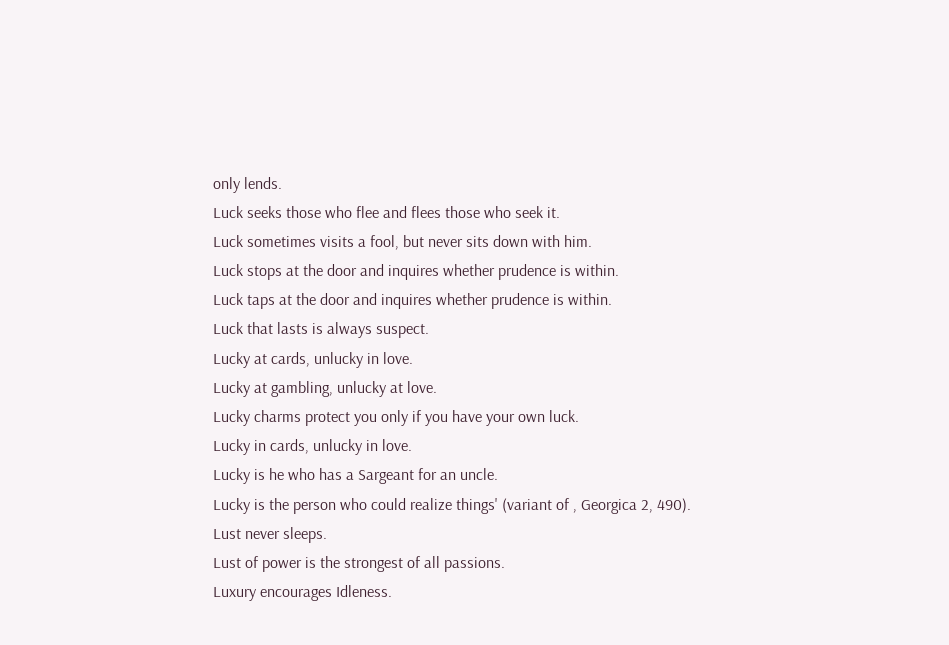only lends.
Luck seeks those who flee and flees those who seek it.
Luck sometimes visits a fool, but never sits down with him.
Luck stops at the door and inquires whether prudence is within.
Luck taps at the door and inquires whether prudence is within.
Luck that lasts is always suspect.
Lucky at cards, unlucky in love.
Lucky at gambling, unlucky at love.
Lucky charms protect you only if you have your own luck.
Lucky in cards, unlucky in love.
Lucky is he who has a Sargeant for an uncle.
Lucky is the person who could realize things' (variant of , Georgica 2, 490).
Lust never sleeps.
Lust of power is the strongest of all passions.
Luxury encourages Idleness.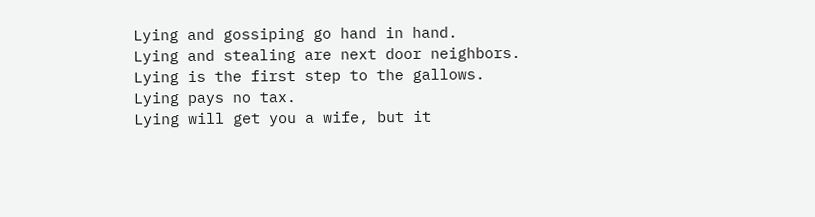Lying and gossiping go hand in hand.
Lying and stealing are next door neighbors.
Lying is the first step to the gallows.
Lying pays no tax.
Lying will get you a wife, but it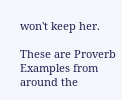won't keep her.

These are Proverb Examples from around the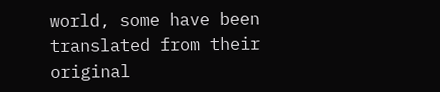world, some have been translated from their original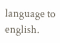language to english.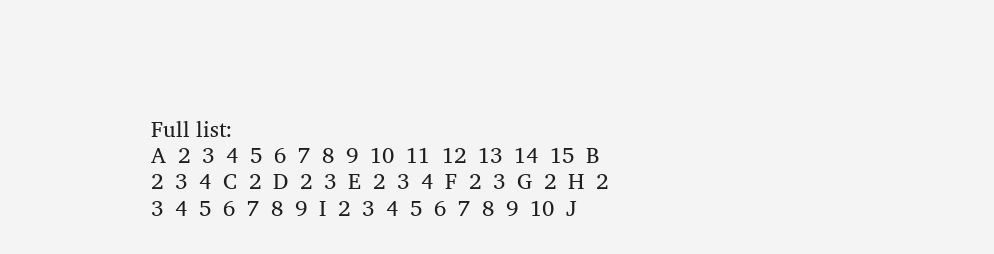Full list:
A  2  3  4  5  6  7  8  9  10  11  12  13  14  15  B  2  3  4  C  2  D  2  3  E  2  3  4  F  2  3  G  2  H  2  3  4  5  6  7  8  9  I  2  3  4  5  6  7  8  9  10  J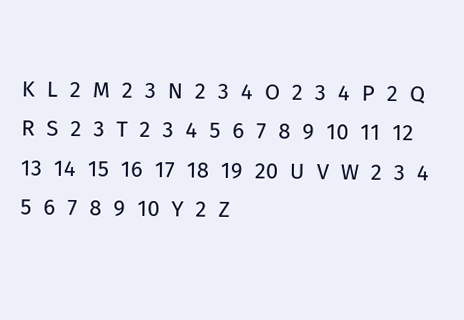K  L  2  M  2  3  N  2  3  4  O  2  3  4  P  2  Q  R  S  2  3  T  2  3  4  5  6  7  8  9  10  11  12  13  14  15  16  17  18  19  20  U  V  W  2  3  4  5  6  7  8  9  10  Y  2  Z